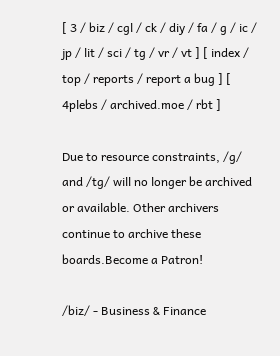[ 3 / biz / cgl / ck / diy / fa / g / ic / jp / lit / sci / tg / vr / vt ] [ index / top / reports / report a bug ] [ 4plebs / archived.moe / rbt ]

Due to resource constraints, /g/ and /tg/ will no longer be archived or available. Other archivers continue to archive these boards.Become a Patron!

/biz/ - Business & Finance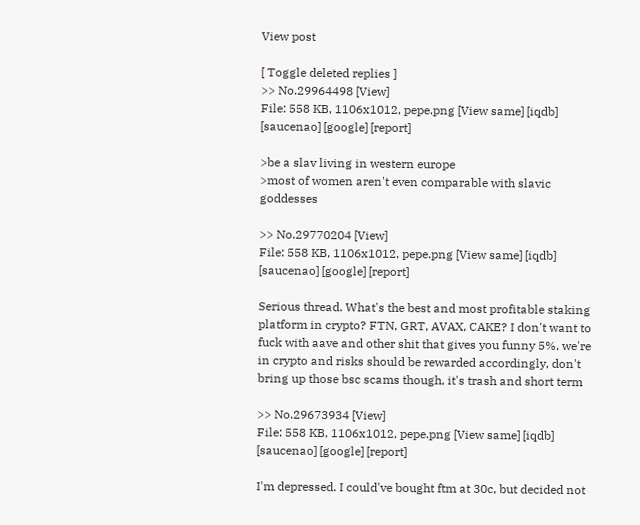View post

[ Toggle deleted replies ]
>> No.29964498 [View]
File: 558 KB, 1106x1012, pepe.png [View same] [iqdb] [saucenao] [google] [report]

>be a slav living in western europe
>most of women aren't even comparable with slavic goddesses

>> No.29770204 [View]
File: 558 KB, 1106x1012, pepe.png [View same] [iqdb] [saucenao] [google] [report]

Serious thread. What's the best and most profitable staking platform in crypto? FTN, GRT, AVAX, CAKE? I don't want to fuck with aave and other shit that gives you funny 5%, we're in crypto and risks should be rewarded accordingly, don't bring up those bsc scams though, it's trash and short term

>> No.29673934 [View]
File: 558 KB, 1106x1012, pepe.png [View same] [iqdb] [saucenao] [google] [report]

I'm depressed. I could've bought ftm at 30c, but decided not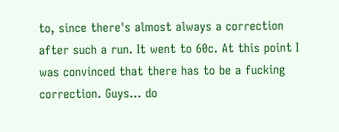to, since there's almost always a correction after such a run. It went to 60c. At this point I was convinced that there has to be a fucking correction. Guys... do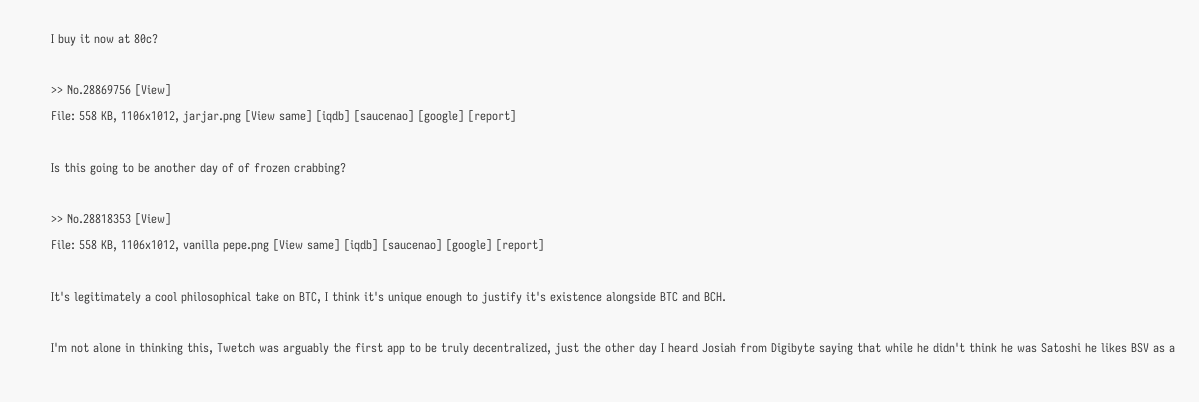I buy it now at 80c?

>> No.28869756 [View]
File: 558 KB, 1106x1012, jarjar.png [View same] [iqdb] [saucenao] [google] [report]

Is this going to be another day of of frozen crabbing?

>> No.28818353 [View]
File: 558 KB, 1106x1012, vanilla pepe.png [View same] [iqdb] [saucenao] [google] [report]

It's legitimately a cool philosophical take on BTC, I think it's unique enough to justify it's existence alongside BTC and BCH.

I'm not alone in thinking this, Twetch was arguably the first app to be truly decentralized, just the other day I heard Josiah from Digibyte saying that while he didn't think he was Satoshi he likes BSV as a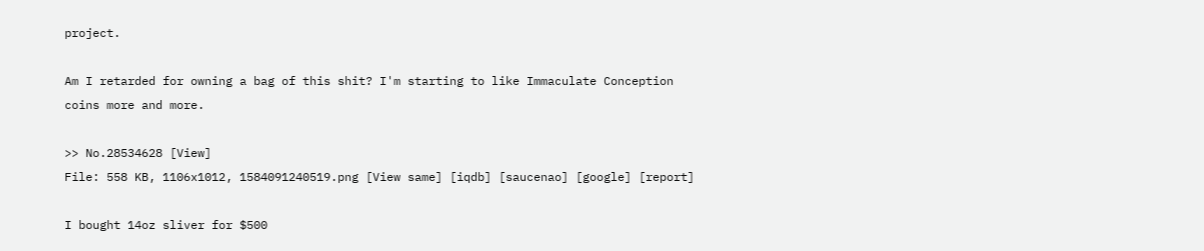project.

Am I retarded for owning a bag of this shit? I'm starting to like Immaculate Conception coins more and more.

>> No.28534628 [View]
File: 558 KB, 1106x1012, 1584091240519.png [View same] [iqdb] [saucenao] [google] [report]

I bought 14oz sliver for $500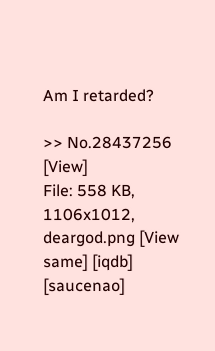Am I retarded?

>> No.28437256 [View]
File: 558 KB, 1106x1012, deargod.png [View same] [iqdb] [saucenao]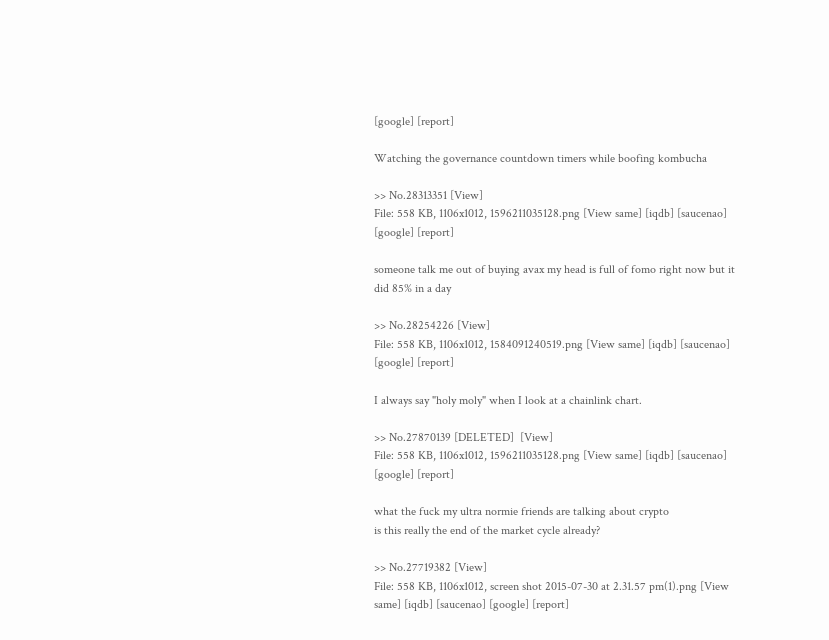[google] [report]

Watching the governance countdown timers while boofing kombucha

>> No.28313351 [View]
File: 558 KB, 1106x1012, 1596211035128.png [View same] [iqdb] [saucenao] [google] [report]

someone talk me out of buying avax my head is full of fomo right now but it did 85% in a day

>> No.28254226 [View]
File: 558 KB, 1106x1012, 1584091240519.png [View same] [iqdb] [saucenao] [google] [report]

I always say "holy moly" when I look at a chainlink chart.

>> No.27870139 [DELETED]  [View]
File: 558 KB, 1106x1012, 1596211035128.png [View same] [iqdb] [saucenao] [google] [report]

what the fuck my ultra normie friends are talking about crypto
is this really the end of the market cycle already?

>> No.27719382 [View]
File: 558 KB, 1106x1012, screen shot 2015-07-30 at 2.31.57 pm(1).png [View same] [iqdb] [saucenao] [google] [report]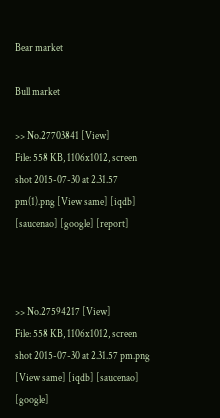Bear market

Bull market

>> No.27703841 [View]
File: 558 KB, 1106x1012, screen shot 2015-07-30 at 2.31.57 pm(1).png [View same] [iqdb] [saucenao] [google] [report]



>> No.27594217 [View]
File: 558 KB, 1106x1012, screen shot 2015-07-30 at 2.31.57 pm.png [View same] [iqdb] [saucenao] [google]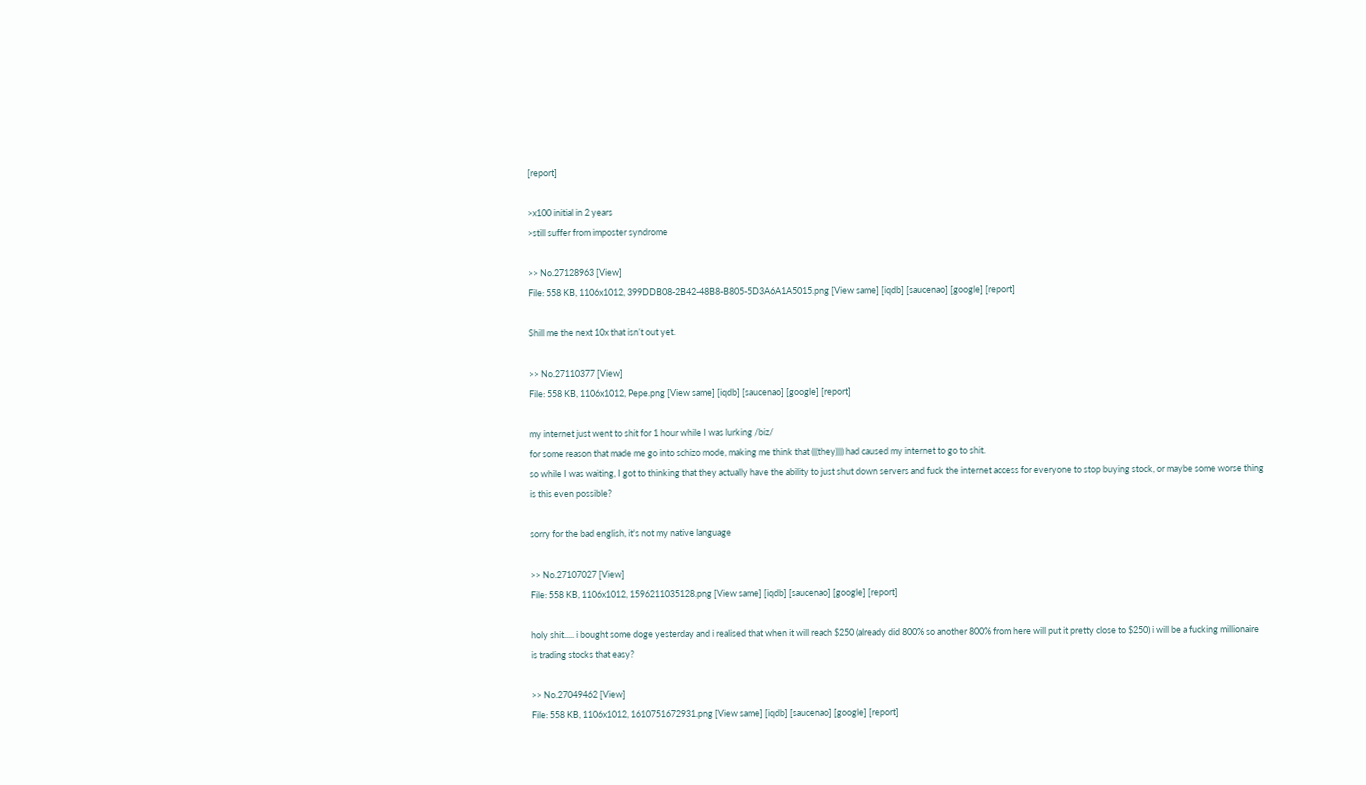[report]

>x100 initial in 2 years
>still suffer from imposter syndrome

>> No.27128963 [View]
File: 558 KB, 1106x1012, 399DDB08-2B42-48B8-B805-5D3A6A1A5015.png [View same] [iqdb] [saucenao] [google] [report]

Shill me the next 10x that isn’t out yet.

>> No.27110377 [View]
File: 558 KB, 1106x1012, Pepe.png [View same] [iqdb] [saucenao] [google] [report]

my internet just went to shit for 1 hour while I was lurking /biz/
for some reason that made me go into schizo mode, making me think that (((they)))) had caused my internet to go to shit.
so while I was waiting, I got to thinking that they actually have the ability to just shut down servers and fuck the internet access for everyone to stop buying stock, or maybe some worse thing
is this even possible?

sorry for the bad english, it's not my native language

>> No.27107027 [View]
File: 558 KB, 1106x1012, 1596211035128.png [View same] [iqdb] [saucenao] [google] [report]

holy shit..... i bought some doge yesterday and i realised that when it will reach $250 (already did 800% so another 800% from here will put it pretty close to $250) i will be a fucking millionaire
is trading stocks that easy?

>> No.27049462 [View]
File: 558 KB, 1106x1012, 1610751672931.png [View same] [iqdb] [saucenao] [google] [report]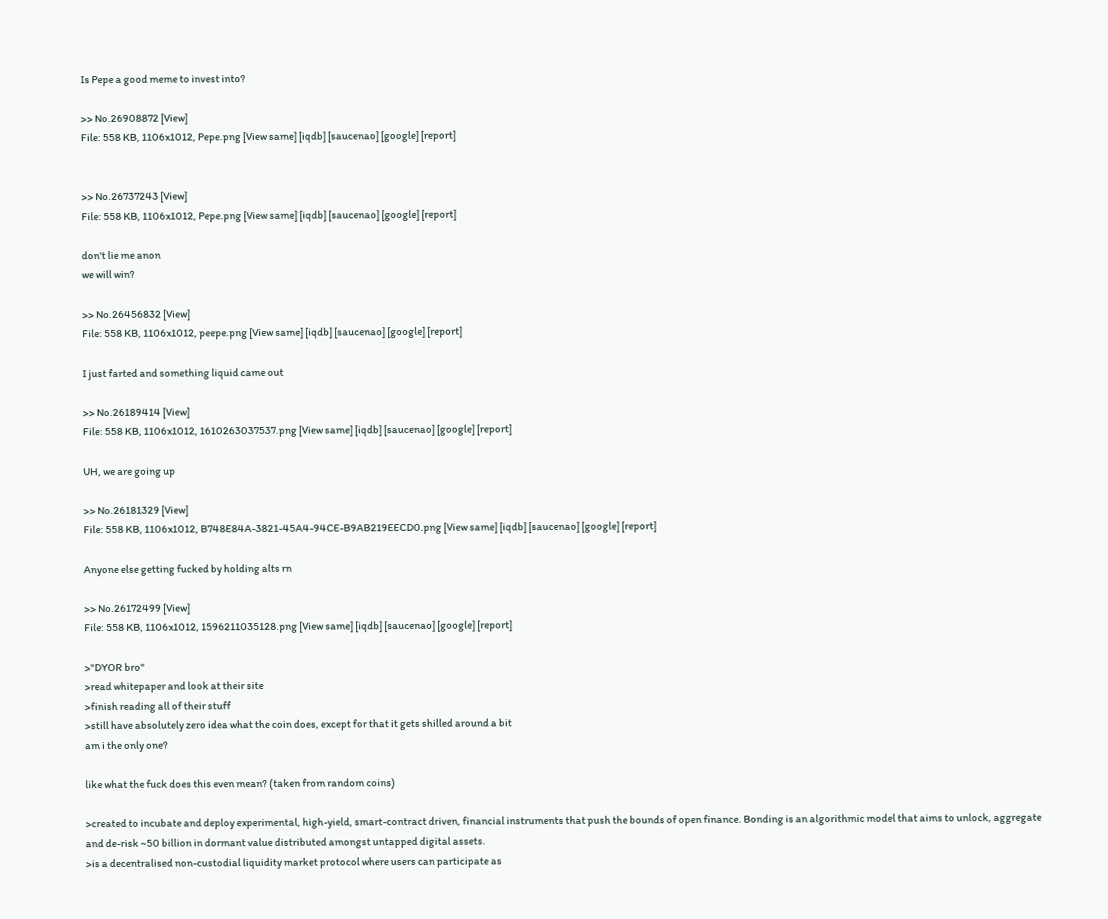Is Pepe a good meme to invest into?

>> No.26908872 [View]
File: 558 KB, 1106x1012, Pepe.png [View same] [iqdb] [saucenao] [google] [report]


>> No.26737243 [View]
File: 558 KB, 1106x1012, Pepe.png [View same] [iqdb] [saucenao] [google] [report]

don't lie me anon
we will win?

>> No.26456832 [View]
File: 558 KB, 1106x1012, peepe.png [View same] [iqdb] [saucenao] [google] [report]

I just farted and something liquid came out

>> No.26189414 [View]
File: 558 KB, 1106x1012, 1610263037537.png [View same] [iqdb] [saucenao] [google] [report]

UH, we are going up

>> No.26181329 [View]
File: 558 KB, 1106x1012, B748E84A-3821-45A4-94CE-B9AB219EECD0.png [View same] [iqdb] [saucenao] [google] [report]

Anyone else getting fucked by holding alts rn

>> No.26172499 [View]
File: 558 KB, 1106x1012, 1596211035128.png [View same] [iqdb] [saucenao] [google] [report]

>"DYOR bro"
>read whitepaper and look at their site
>finish reading all of their stuff
>still have absolutely zero idea what the coin does, except for that it gets shilled around a bit
am i the only one?

like what the fuck does this even mean? (taken from random coins)

>created to incubate and deploy experimental, high-yield, smart-contract driven, financial instruments that push the bounds of open finance. Bonding is an algorithmic model that aims to unlock, aggregate and de-risk ~50 billion in dormant value distributed amongst untapped digital assets.
>is a decentralised non-custodial liquidity market protocol where users can participate as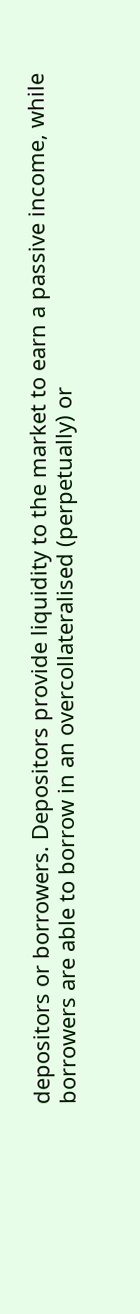depositors or borrowers. Depositors provide liquidity to the market to earn a passive income, while borrowers are able to borrow in an overcollateralised (perpetually) or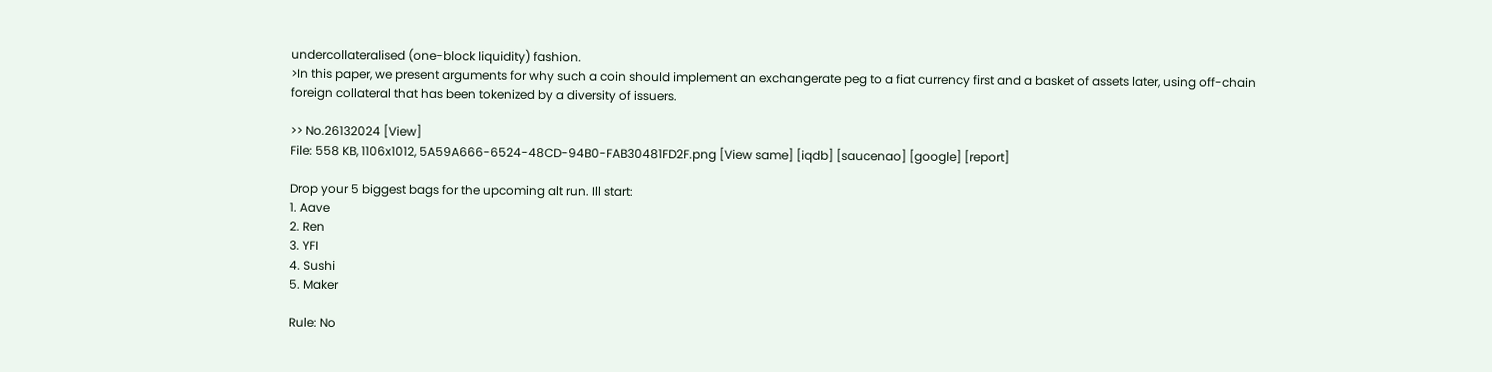undercollateralised (one-block liquidity) fashion.
>In this paper, we present arguments for why such a coin should implement an exchangerate peg to a fiat currency first and a basket of assets later, using off-chain
foreign collateral that has been tokenized by a diversity of issuers.

>> No.26132024 [View]
File: 558 KB, 1106x1012, 5A59A666-6524-48CD-94B0-FAB30481FD2F.png [View same] [iqdb] [saucenao] [google] [report]

Drop your 5 biggest bags for the upcoming alt run. Ill start:
1. Aave
2. Ren
3. YFI
4. Sushi
5. Maker

Rule: No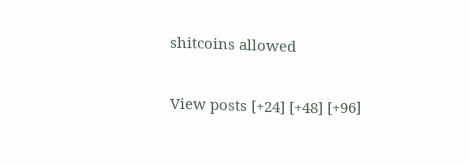shitcoins allowed

View posts [+24] [+48] [+96]